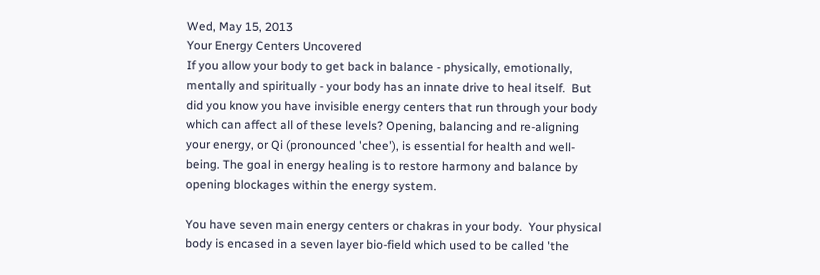Wed, May 15, 2013
Your Energy Centers Uncovered
If you allow your body to get back in balance - physically, emotionally, mentally and spiritually - your body has an innate drive to heal itself.  But did you know you have invisible energy centers that run through your body which can affect all of these levels? Opening, balancing and re-aligning your energy, or Qi (pronounced 'chee'), is essential for health and well-being. The goal in energy healing is to restore harmony and balance by opening blockages within the energy system.

You have seven main energy centers or chakras in your body.  Your physical body is encased in a seven layer bio-field which used to be called 'the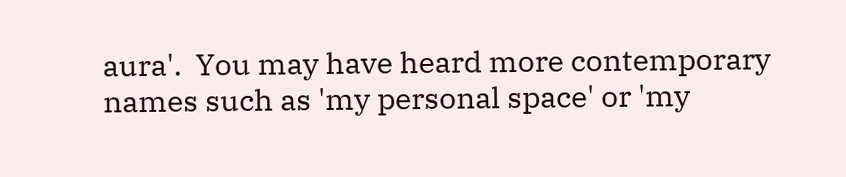aura'.  You may have heard more contemporary names such as 'my personal space' or 'my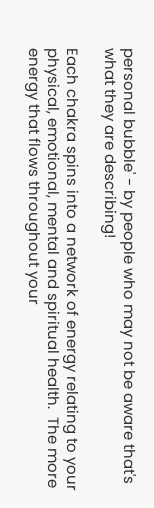personal bubble' - by people who may not be aware that's what they are describing!

Each chakra spins into a network of energy relating to your physical, emotional, mental and spiritual health.  The more energy that flows throughout your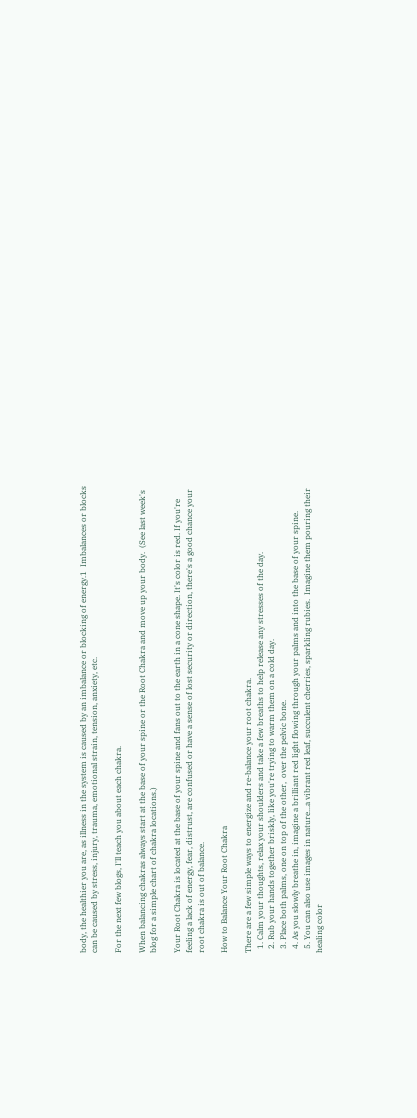body, the healthier you are, as illness in the system is caused by an imbalance or blocking of energy.1  Imbalances or blocks can be caused by stress, injury, trauma, emotional strain, tension, anxiety, etc.

For the next few blogs, I'll teach you about each chakra.

When balancing chakras always start at the base of your spine or the Root Chakra and move up your body.  (See last week's blog for a simple chart of chakra locations.)

Your Root Chakra is located at the base of your spine and fans out to the earth in a cone shape. It's color is red. If you're feeling a lack of energy, fear, distrust, are confused or have a sense of lost security or direction, there's a good chance your root chakra is out of balance.

How to Balance Your Root Chakra

There are a few simple ways to energize and re-balance your root chakra.
  1. Calm your thoughts, relax your shoulders and take a few breaths to help release any stresses of the day.
  2. Rub your hands together briskly, like you're trying to warm them on a cold day.
  3. Place both palms, one on top of the other,  over the pelvic bone.
  4. As you slowly breathe in, imagine a brilliant red light flowing through your palms and into the base of your spine.
  5. You can also use images in nature...a vibrant red leaf, succulent cherries, sparkling rubies.  Imagine them pouring their healing color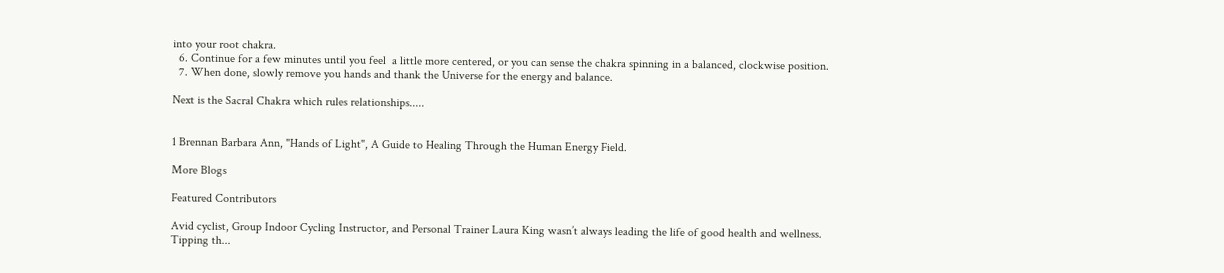into your root chakra.
  6. Continue for a few minutes until you feel  a little more centered, or you can sense the chakra spinning in a balanced, clockwise position.
  7. When done, slowly remove you hands and thank the Universe for the energy and balance.

Next is the Sacral Chakra which rules relationships.....


1 Brennan Barbara Ann, "Hands of Light", A Guide to Healing Through the Human Energy Field.

More Blogs

Featured Contributors

Avid cyclist, Group Indoor Cycling Instructor, and Personal Trainer Laura King wasn’t always leading the life of good health and wellness.  Tipping th...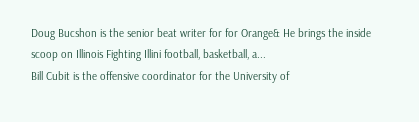Doug Bucshon is the senior beat writer for for Orange& He brings the inside scoop on Illinois Fighting Illini football, basketball, a...
Bill Cubit is the offensive coordinator for the University of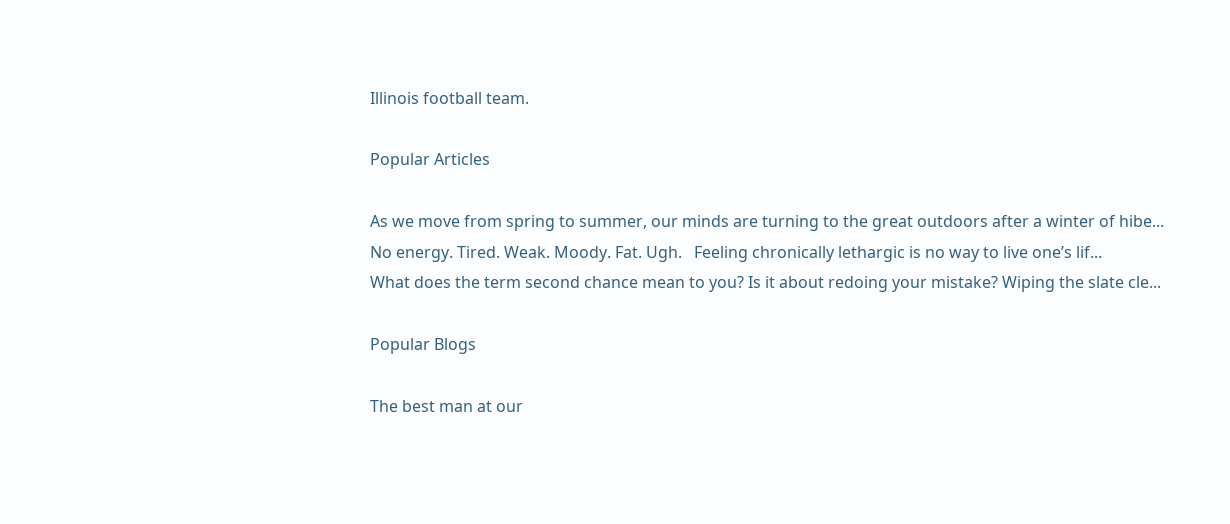Illinois football team.

Popular Articles

As we move from spring to summer, our minds are turning to the great outdoors after a winter of hibe...
No energy. Tired. Weak. Moody. Fat. Ugh.   Feeling chronically lethargic is no way to live one’s lif...
What does the term second chance mean to you? Is it about redoing your mistake? Wiping the slate cle...

Popular Blogs

The best man at our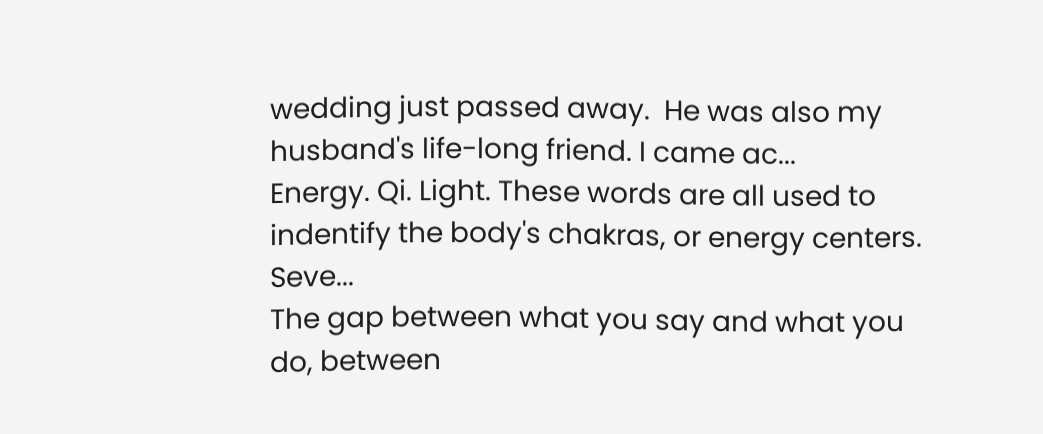wedding just passed away.  He was also my husband's life-long friend. I came ac...
Energy. Qi. Light. These words are all used to indentify the body's chakras, or energy centers. Seve...
The gap between what you say and what you do, between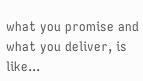what you promise and what you deliver, is like...